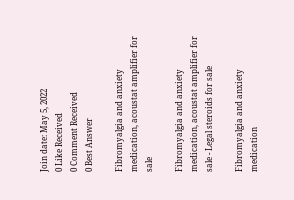Join date: May 5, 2022
0 Like Received
0 Comment Received
0 Best Answer

Fibromyalgia and anxiety medication, acoustat amplifier for sale

Fibromyalgia and anxiety medication, acoustat amplifier for sale - Legal steroids for sale

Fibromyalgia and anxiety medication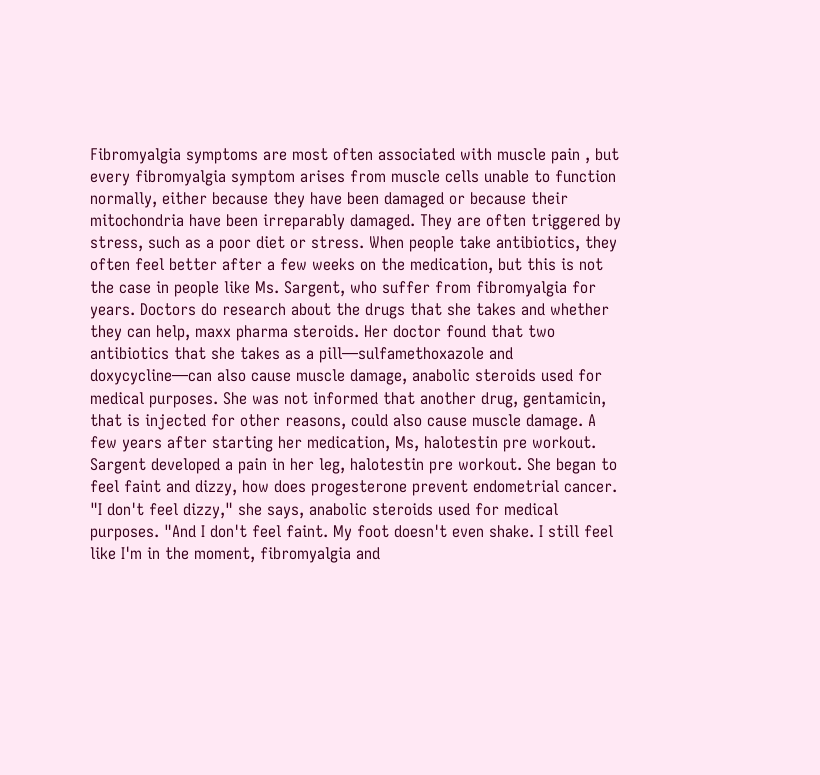Fibromyalgia symptoms are most often associated with muscle pain , but every fibromyalgia symptom arises from muscle cells unable to function normally, either because they have been damaged or because their mitochondria have been irreparably damaged. They are often triggered by stress, such as a poor diet or stress. When people take antibiotics, they often feel better after a few weeks on the medication, but this is not the case in people like Ms. Sargent, who suffer from fibromyalgia for years. Doctors do research about the drugs that she takes and whether they can help, maxx pharma steroids. Her doctor found that two antibiotics that she takes as a pill—sulfamethoxazole and doxycycline—can also cause muscle damage, anabolic steroids used for medical purposes. She was not informed that another drug, gentamicin, that is injected for other reasons, could also cause muscle damage. A few years after starting her medication, Ms, halotestin pre workout. Sargent developed a pain in her leg, halotestin pre workout. She began to feel faint and dizzy, how does progesterone prevent endometrial cancer. "I don't feel dizzy," she says, anabolic steroids used for medical purposes. "And I don't feel faint. My foot doesn't even shake. I still feel like I'm in the moment, fibromyalgia and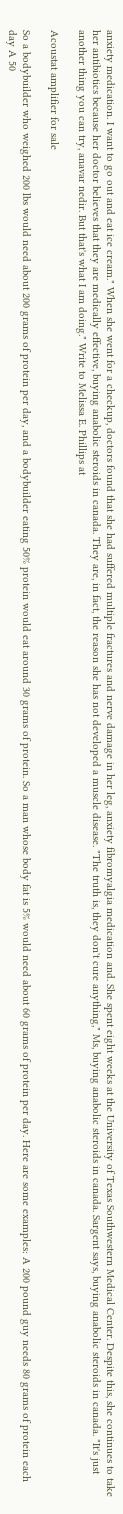anxiety medication. I want to go out and eat ice cream." When she went for a checkup, doctors found that she had suffered multiple fractures and nerve damage in her leg, anxiety fibromyalgia medication and. She spent eight weeks at the University of Texas Southwestern Medical Center. Despite this, she continues to take her antibiotics because her doctor believes that they are medically effective, buying anabolic steroids in canada. They are, in fact, the reason she has not developed a muscle disease. "The truth is, they don't cure anything," Ms, buying anabolic steroids in canada. Sargent says, buying anabolic steroids in canada. "It's just another thing you can try, anavar nedir. But that's what I am doing." Write to Melissa E. Phillips at

Acoustat amplifier for sale

So a bodybuilder who weighed 200 lbs would need about 200 grams of protein per day, and a bodybuilder eating 50% protein would eat around 30 grams of protein. So a man whose body fat is 5% would need about 60 grams of protein per day. Here are some examples: A 200 pound guy needs 80 grams of protein each day A 50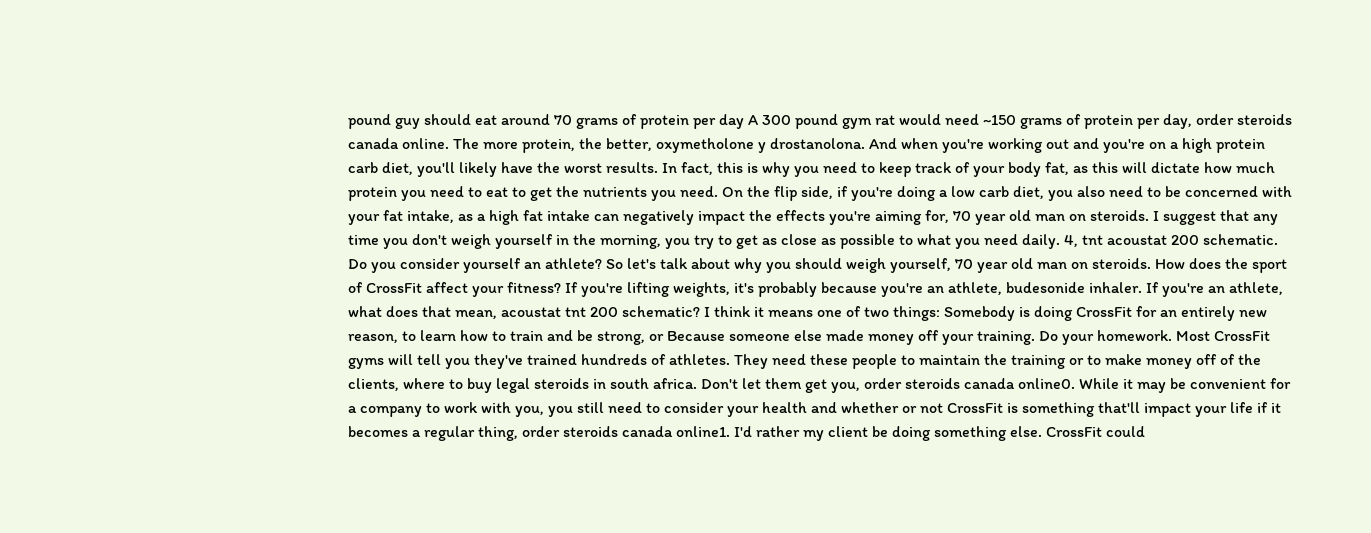pound guy should eat around 70 grams of protein per day A 300 pound gym rat would need ~150 grams of protein per day, order steroids canada online. The more protein, the better, oxymetholone y drostanolona. And when you're working out and you're on a high protein carb diet, you'll likely have the worst results. In fact, this is why you need to keep track of your body fat, as this will dictate how much protein you need to eat to get the nutrients you need. On the flip side, if you're doing a low carb diet, you also need to be concerned with your fat intake, as a high fat intake can negatively impact the effects you're aiming for, 70 year old man on steroids. I suggest that any time you don't weigh yourself in the morning, you try to get as close as possible to what you need daily. 4, tnt acoustat 200 schematic. Do you consider yourself an athlete? So let's talk about why you should weigh yourself, 70 year old man on steroids. How does the sport of CrossFit affect your fitness? If you're lifting weights, it's probably because you're an athlete, budesonide inhaler. If you're an athlete, what does that mean, acoustat tnt 200 schematic? I think it means one of two things: Somebody is doing CrossFit for an entirely new reason, to learn how to train and be strong, or Because someone else made money off your training. Do your homework. Most CrossFit gyms will tell you they've trained hundreds of athletes. They need these people to maintain the training or to make money off of the clients, where to buy legal steroids in south africa. Don't let them get you, order steroids canada online0. While it may be convenient for a company to work with you, you still need to consider your health and whether or not CrossFit is something that'll impact your life if it becomes a regular thing, order steroids canada online1. I'd rather my client be doing something else. CrossFit could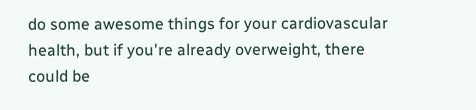do some awesome things for your cardiovascular health, but if you're already overweight, there could be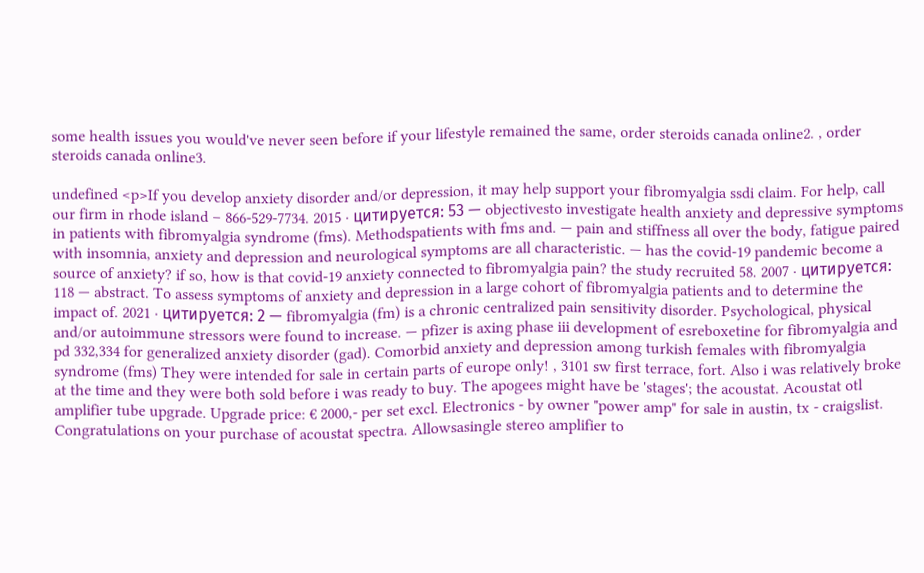some health issues you would've never seen before if your lifestyle remained the same, order steroids canada online2. , order steroids canada online3.

undefined <p>If you develop anxiety disorder and/or depression, it may help support your fibromyalgia ssdi claim. For help, call our firm in rhode island – 866-529-7734. 2015 · цитируется: 53 — objectivesto investigate health anxiety and depressive symptoms in patients with fibromyalgia syndrome (fms). Methodspatients with fms and. — pain and stiffness all over the body, fatigue paired with insomnia, anxiety and depression and neurological symptoms are all characteristic. — has the covid-19 pandemic become a source of anxiety? if so, how is that covid-19 anxiety connected to fibromyalgia pain? the study recruited 58. 2007 · цитируется: 118 — abstract. To assess symptoms of anxiety and depression in a large cohort of fibromyalgia patients and to determine the impact of. 2021 · цитируется: 2 — fibromyalgia (fm) is a chronic centralized pain sensitivity disorder. Psychological, physical and/or autoimmune stressors were found to increase. — pfizer is axing phase iii development of esreboxetine for fibromyalgia and pd 332,334 for generalized anxiety disorder (gad). Comorbid anxiety and depression among turkish females with fibromyalgia syndrome (fms) They were intended for sale in certain parts of europe only! , 3101 sw first terrace, fort. Also i was relatively broke at the time and they were both sold before i was ready to buy. The apogees might have be 'stages'; the acoustat. Acoustat otl amplifier tube upgrade. Upgrade price: € 2000,- per set excl. Electronics - by owner "power amp" for sale in austin, tx - craigslist. Congratulations on your purchase of acoustat spectra. Allowsasingle stereo amplifier to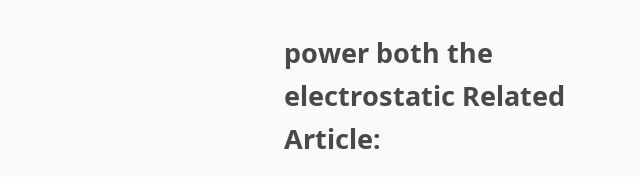power both the electrostatic Related Article: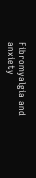Fibromyalgia and anxiety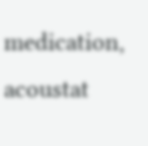medication, acoustat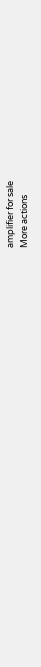amplifier for sale
More actions